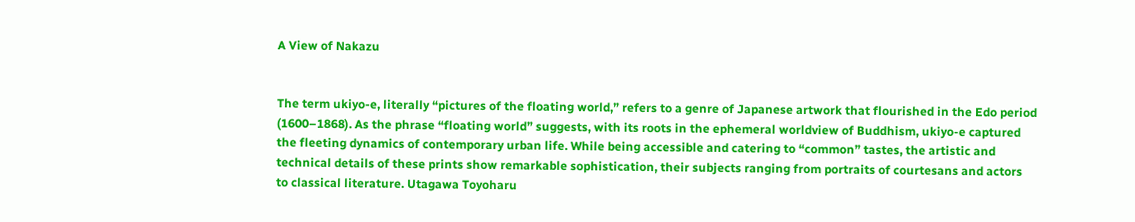A View of Nakazu


The term ukiyo-e, literally “pictures of the floating world,” refers to a genre of Japanese artwork that flourished in the Edo period (1600–1868). As the phrase “floating world” suggests, with its roots in the ephemeral worldview of Buddhism, ukiyo-e captured the fleeting dynamics of contemporary urban life. While being accessible and catering to “common” tastes, the artistic and technical details of these prints show remarkable sophistication, their subjects ranging from portraits of courtesans and actors to classical literature. Utagawa Toyoharu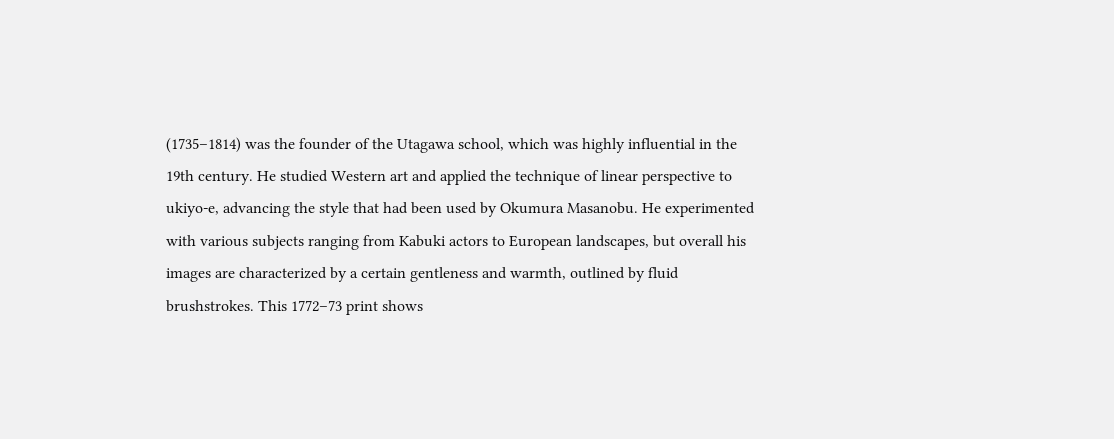(1735–1814) was the founder of the Utagawa school, which was highly influential in the 19th century. He studied Western art and applied the technique of linear perspective to ukiyo-e, advancing the style that had been used by Okumura Masanobu. He experimented with various subjects ranging from Kabuki actors to European landscapes, but overall his images are characterized by a certain gentleness and warmth, outlined by fluid brushstrokes. This 1772–73 print shows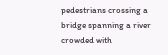pedestrians crossing a bridge spanning a river crowded with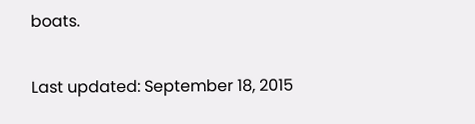boats.

Last updated: September 18, 2015